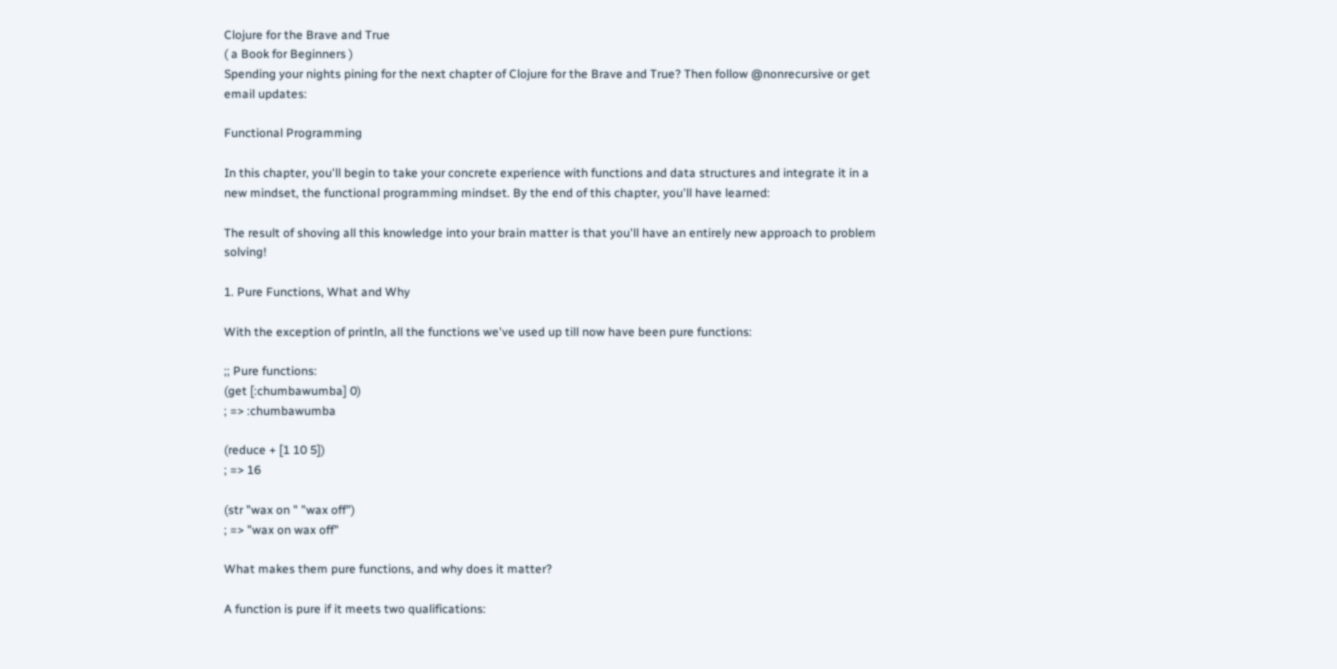Clojure for the Brave and True
( a Book for Beginners )
Spending your nights pining for the next chapter of Clojure for the Brave and True? Then follow @nonrecursive or get email updates:

Functional Programming

In this chapter, you'll begin to take your concrete experience with functions and data structures and integrate it in a new mindset, the functional programming mindset. By the end of this chapter, you'll have learned:

The result of shoving all this knowledge into your brain matter is that you'll have an entirely new approach to problem solving!

1. Pure Functions, What and Why

With the exception of println, all the functions we've used up till now have been pure functions:

;; Pure functions:
(get [:chumbawumba] 0)
; => :chumbawumba

(reduce + [1 10 5])
; => 16

(str "wax on " "wax off")
; => "wax on wax off"

What makes them pure functions, and why does it matter?

A function is pure if it meets two qualifications: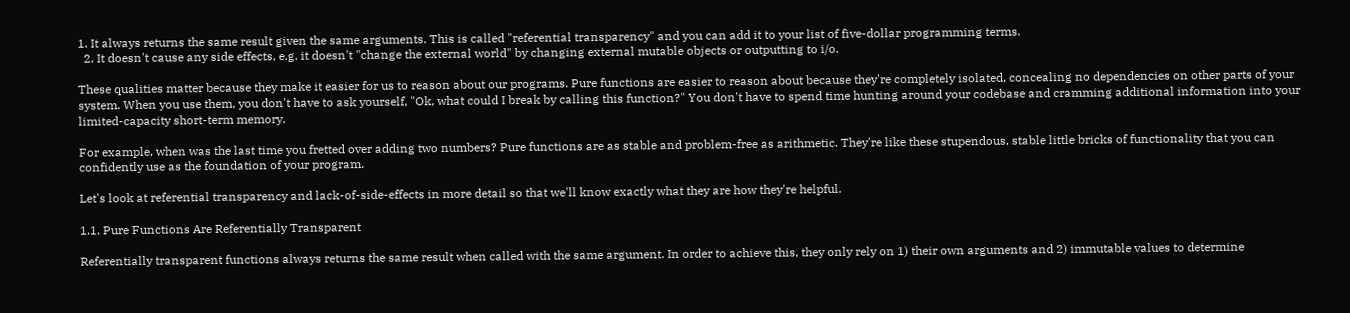1. It always returns the same result given the same arguments. This is called "referential transparency" and you can add it to your list of five-dollar programming terms.
  2. It doesn't cause any side effects, e.g. it doesn't "change the external world" by changing external mutable objects or outputting to i/o.

These qualities matter because they make it easier for us to reason about our programs. Pure functions are easier to reason about because they're completely isolated, concealing no dependencies on other parts of your system. When you use them, you don't have to ask yourself, "Ok, what could I break by calling this function?" You don't have to spend time hunting around your codebase and cramming additional information into your limited-capacity short-term memory.

For example, when was the last time you fretted over adding two numbers? Pure functions are as stable and problem-free as arithmetic. They're like these stupendous, stable little bricks of functionality that you can confidently use as the foundation of your program.

Let's look at referential transparency and lack-of-side-effects in more detail so that we'll know exactly what they are how they're helpful.

1.1. Pure Functions Are Referentially Transparent

Referentially transparent functions always returns the same result when called with the same argument. In order to achieve this, they only rely on 1) their own arguments and 2) immutable values to determine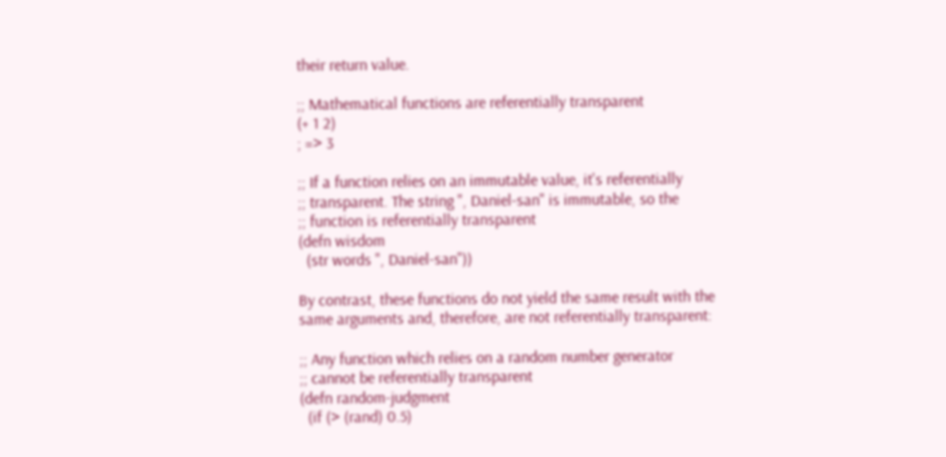their return value.

;; Mathematical functions are referentially transparent
(+ 1 2)
; => 3

;; If a function relies on an immutable value, it's referentially
;; transparent. The string ", Daniel-san" is immutable, so the
;; function is referentially transparent
(defn wisdom
  (str words ", Daniel-san"))

By contrast, these functions do not yield the same result with the same arguments and, therefore, are not referentially transparent:

;; Any function which relies on a random number generator
;; cannot be referentially transparent
(defn random-judgment
  (if (> (rand) 0.5)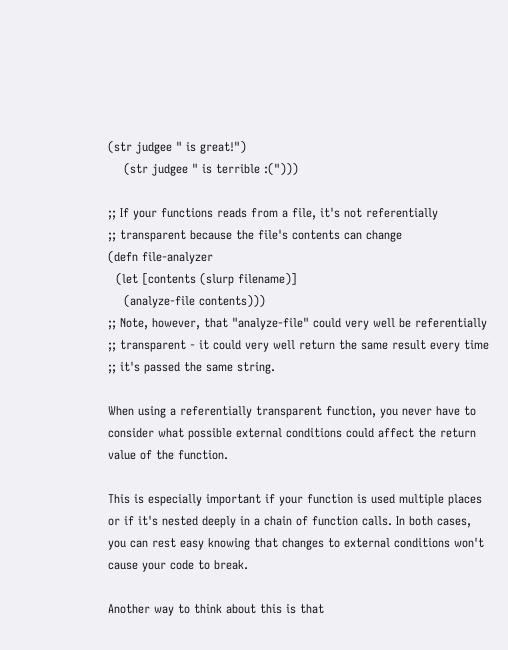(str judgee " is great!")
    (str judgee " is terrible :(")))

;; If your functions reads from a file, it's not referentially
;; transparent because the file's contents can change
(defn file-analyzer
  (let [contents (slurp filename)]
    (analyze-file contents)))
;; Note, however, that "analyze-file" could very well be referentially
;; transparent - it could very well return the same result every time
;; it's passed the same string.

When using a referentially transparent function, you never have to consider what possible external conditions could affect the return value of the function.

This is especially important if your function is used multiple places or if it's nested deeply in a chain of function calls. In both cases, you can rest easy knowing that changes to external conditions won't cause your code to break.

Another way to think about this is that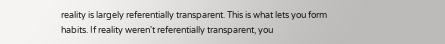reality is largely referentially transparent. This is what lets you form habits. If reality weren't referentially transparent, you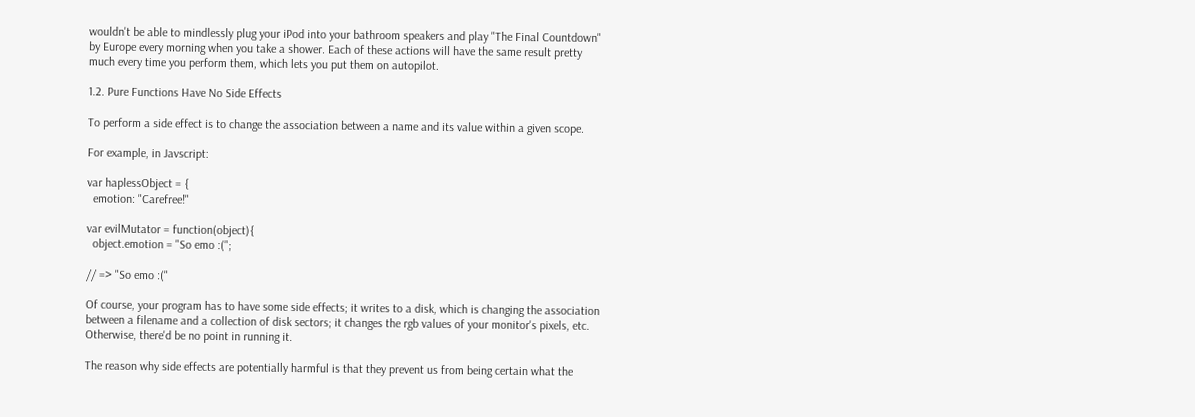wouldn't be able to mindlessly plug your iPod into your bathroom speakers and play "The Final Countdown" by Europe every morning when you take a shower. Each of these actions will have the same result pretty much every time you perform them, which lets you put them on autopilot.

1.2. Pure Functions Have No Side Effects

To perform a side effect is to change the association between a name and its value within a given scope.

For example, in Javscript:

var haplessObject = {
  emotion: "Carefree!"

var evilMutator = function(object){
  object.emotion = "So emo :(";

// => "So emo :("

Of course, your program has to have some side effects; it writes to a disk, which is changing the association between a filename and a collection of disk sectors; it changes the rgb values of your monitor's pixels, etc. Otherwise, there'd be no point in running it.

The reason why side effects are potentially harmful is that they prevent us from being certain what the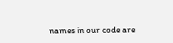names in our code are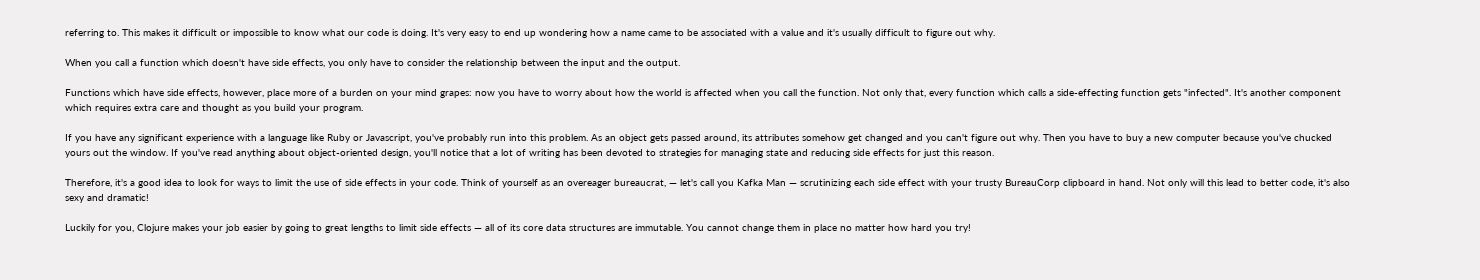referring to. This makes it difficult or impossible to know what our code is doing. It's very easy to end up wondering how a name came to be associated with a value and it's usually difficult to figure out why.

When you call a function which doesn't have side effects, you only have to consider the relationship between the input and the output.

Functions which have side effects, however, place more of a burden on your mind grapes: now you have to worry about how the world is affected when you call the function. Not only that, every function which calls a side-effecting function gets "infected". It's another component which requires extra care and thought as you build your program.

If you have any significant experience with a language like Ruby or Javascript, you've probably run into this problem. As an object gets passed around, its attributes somehow get changed and you can't figure out why. Then you have to buy a new computer because you've chucked yours out the window. If you've read anything about object-oriented design, you'll notice that a lot of writing has been devoted to strategies for managing state and reducing side effects for just this reason.

Therefore, it's a good idea to look for ways to limit the use of side effects in your code. Think of yourself as an overeager bureaucrat, — let's call you Kafka Man — scrutinizing each side effect with your trusty BureauCorp clipboard in hand. Not only will this lead to better code, it's also sexy and dramatic!

Luckily for you, Clojure makes your job easier by going to great lengths to limit side effects — all of its core data structures are immutable. You cannot change them in place no matter how hard you try!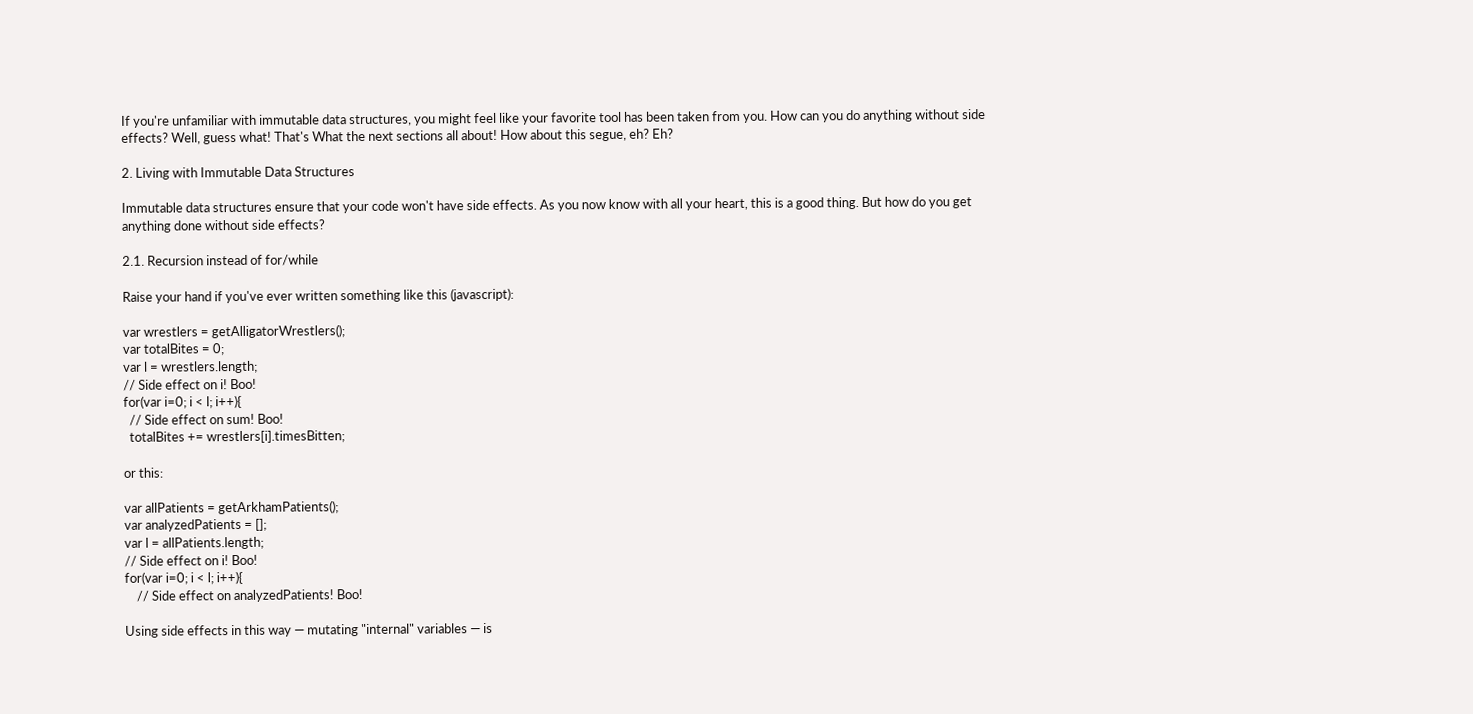If you're unfamiliar with immutable data structures, you might feel like your favorite tool has been taken from you. How can you do anything without side effects? Well, guess what! That's What the next sections all about! How about this segue, eh? Eh?

2. Living with Immutable Data Structures

Immutable data structures ensure that your code won't have side effects. As you now know with all your heart, this is a good thing. But how do you get anything done without side effects?

2.1. Recursion instead of for/while

Raise your hand if you've ever written something like this (javascript):

var wrestlers = getAlligatorWrestlers();
var totalBites = 0;
var l = wrestlers.length;
// Side effect on i! Boo!
for(var i=0; i < l; i++){
  // Side effect on sum! Boo!
  totalBites += wrestlers[i].timesBitten;

or this:

var allPatients = getArkhamPatients();
var analyzedPatients = [];
var l = allPatients.length;
// Side effect on i! Boo!
for(var i=0; i < l; i++){
    // Side effect on analyzedPatients! Boo!

Using side effects in this way — mutating "internal" variables — is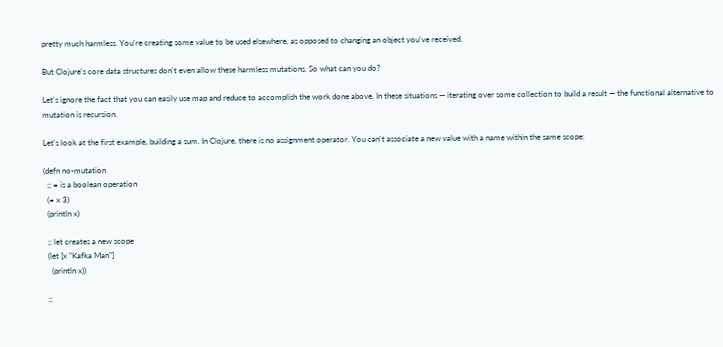pretty much harmless. You're creating some value to be used elsewhere, as opposed to changing an object you've received.

But Clojure's core data structures don't even allow these harmless mutations. So what can you do?

Let's ignore the fact that you can easily use map and reduce to accomplish the work done above. In these situations — iterating over some collection to build a result — the functional alternative to mutation is recursion.

Let's look at the first example, building a sum. In Clojure, there is no assignment operator. You can't associate a new value with a name within the same scope:

(defn no-mutation
  ;; = is a boolean operation
  (= x 3)
  (println x)

  ;; let creates a new scope
  (let [x "Kafka Man"]
    (println x))

  ;;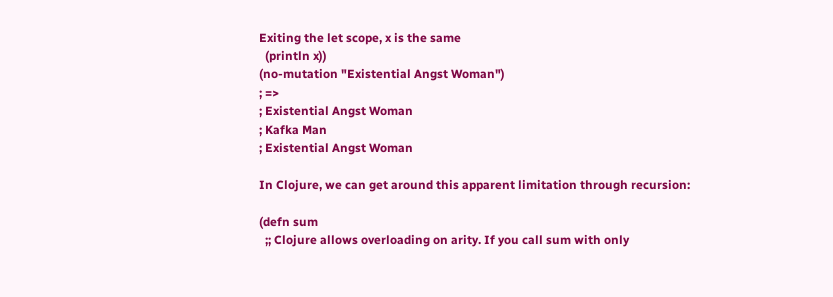Exiting the let scope, x is the same
  (println x))
(no-mutation "Existential Angst Woman")
; =>
; Existential Angst Woman
; Kafka Man
; Existential Angst Woman

In Clojure, we can get around this apparent limitation through recursion:

(defn sum
  ;; Clojure allows overloading on arity. If you call sum with only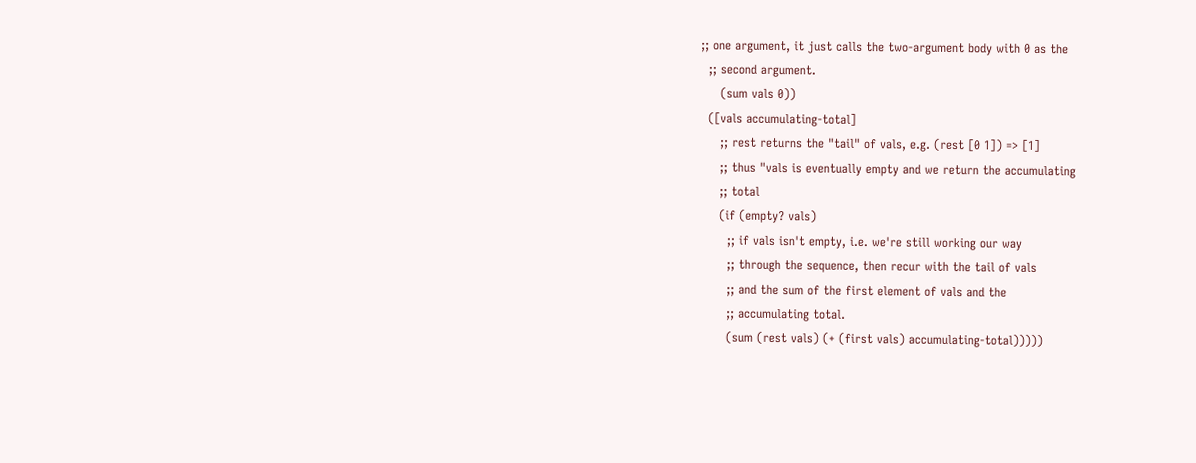;; one argument, it just calls the two-argument body with 0 as the
  ;; second argument.
     (sum vals 0))
  ([vals accumulating-total]
     ;; rest returns the "tail" of vals, e.g. (rest [0 1]) => [1]
     ;; thus "vals is eventually empty and we return the accumulating
     ;; total
     (if (empty? vals)
       ;; if vals isn't empty, i.e. we're still working our way
       ;; through the sequence, then recur with the tail of vals
       ;; and the sum of the first element of vals and the
       ;; accumulating total.
       (sum (rest vals) (+ (first vals) accumulating-total)))))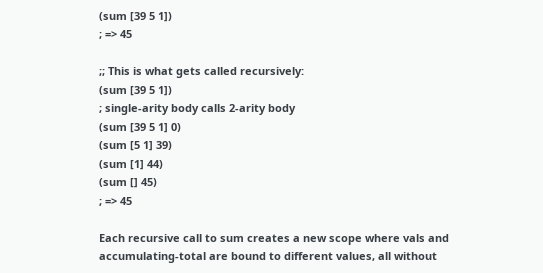(sum [39 5 1])
; => 45

;; This is what gets called recursively:
(sum [39 5 1])
; single-arity body calls 2-arity body
(sum [39 5 1] 0)
(sum [5 1] 39)
(sum [1] 44)
(sum [] 45)
; => 45

Each recursive call to sum creates a new scope where vals and accumulating-total are bound to different values, all without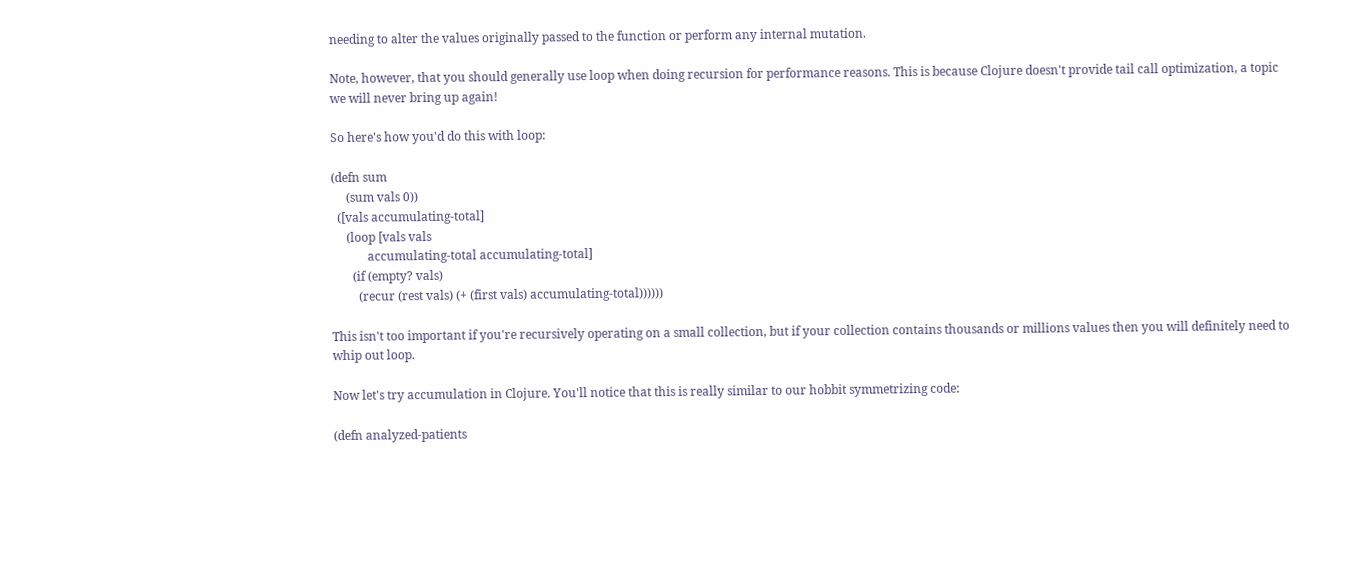needing to alter the values originally passed to the function or perform any internal mutation.

Note, however, that you should generally use loop when doing recursion for performance reasons. This is because Clojure doesn't provide tail call optimization, a topic we will never bring up again!

So here's how you'd do this with loop:

(defn sum
     (sum vals 0))
  ([vals accumulating-total]
     (loop [vals vals
            accumulating-total accumulating-total]
       (if (empty? vals)
         (recur (rest vals) (+ (first vals) accumulating-total))))))

This isn't too important if you're recursively operating on a small collection, but if your collection contains thousands or millions values then you will definitely need to whip out loop.

Now let's try accumulation in Clojure. You'll notice that this is really similar to our hobbit symmetrizing code:

(defn analyzed-patients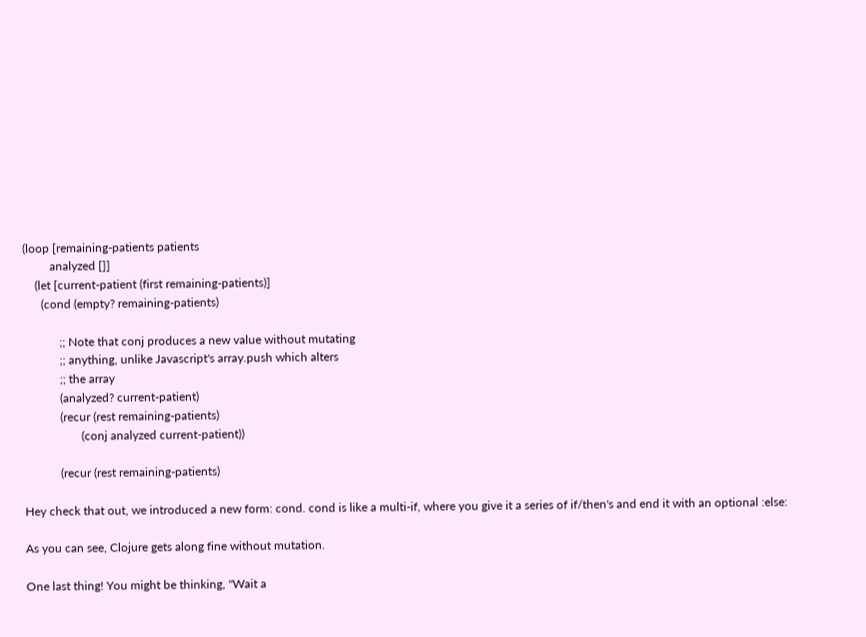(loop [remaining-patients patients
         analyzed []]
    (let [current-patient (first remaining-patients)]
      (cond (empty? remaining-patients)

            ;; Note that conj produces a new value without mutating
            ;; anything, unlike Javascript's array.push which alters
            ;; the array
            (analyzed? current-patient)
            (recur (rest remaining-patients)
                   (conj analyzed current-patient))

            (recur (rest remaining-patients)

Hey check that out, we introduced a new form: cond. cond is like a multi-if, where you give it a series of if/then's and end it with an optional :else:

As you can see, Clojure gets along fine without mutation.

One last thing! You might be thinking, "Wait a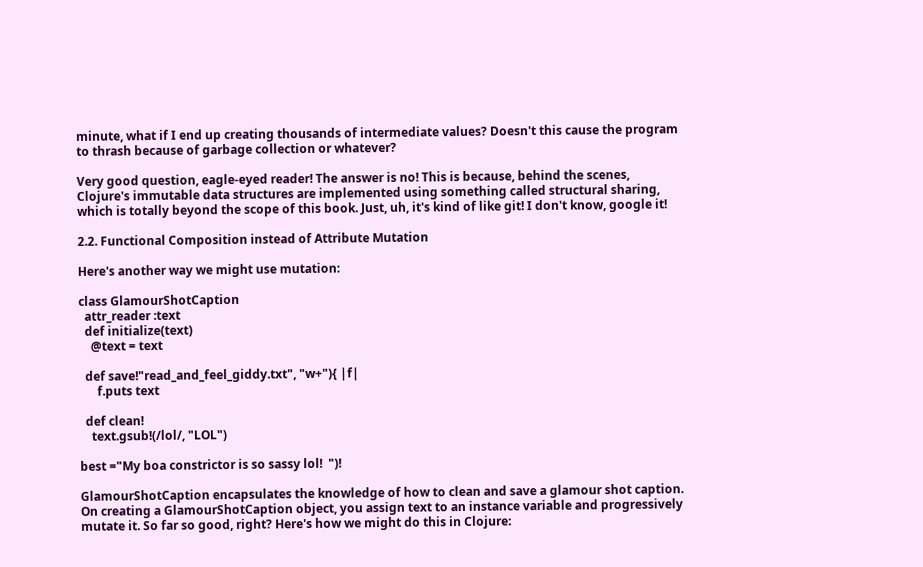minute, what if I end up creating thousands of intermediate values? Doesn't this cause the program to thrash because of garbage collection or whatever?

Very good question, eagle-eyed reader! The answer is no! This is because, behind the scenes, Clojure's immutable data structures are implemented using something called structural sharing, which is totally beyond the scope of this book. Just, uh, it's kind of like git! I don't know, google it!

2.2. Functional Composition instead of Attribute Mutation

Here's another way we might use mutation:

class GlamourShotCaption
  attr_reader :text
  def initialize(text)
    @text = text

  def save!"read_and_feel_giddy.txt", "w+"){ |f|
      f.puts text

  def clean!
    text.gsub!(/lol/, "LOL")

best ="My boa constrictor is so sassy lol!  ")!

GlamourShotCaption encapsulates the knowledge of how to clean and save a glamour shot caption. On creating a GlamourShotCaption object, you assign text to an instance variable and progressively mutate it. So far so good, right? Here's how we might do this in Clojure: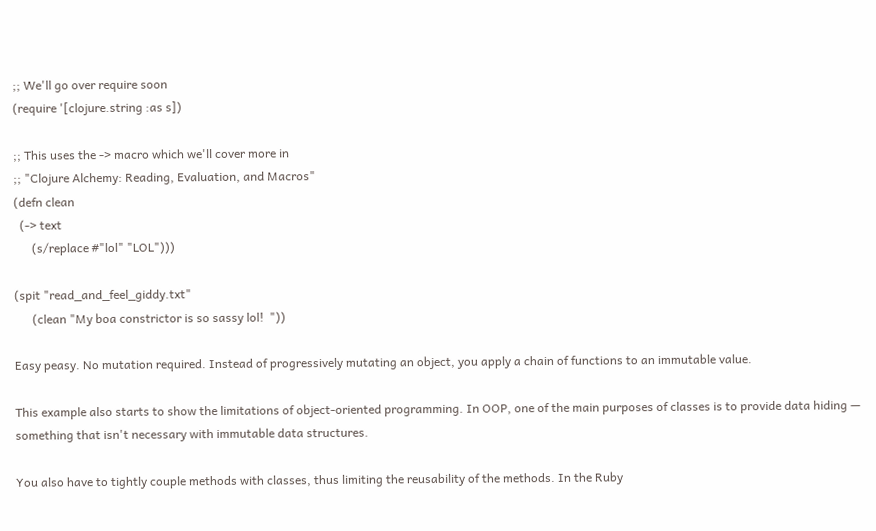;; We'll go over require soon
(require '[clojure.string :as s])

;; This uses the -> macro which we'll cover more in
;; "Clojure Alchemy: Reading, Evaluation, and Macros"
(defn clean
  (-> text
      (s/replace #"lol" "LOL")))

(spit "read_and_feel_giddy.txt"
      (clean "My boa constrictor is so sassy lol!  "))

Easy peasy. No mutation required. Instead of progressively mutating an object, you apply a chain of functions to an immutable value.

This example also starts to show the limitations of object-oriented programming. In OOP, one of the main purposes of classes is to provide data hiding — something that isn't necessary with immutable data structures.

You also have to tightly couple methods with classes, thus limiting the reusability of the methods. In the Ruby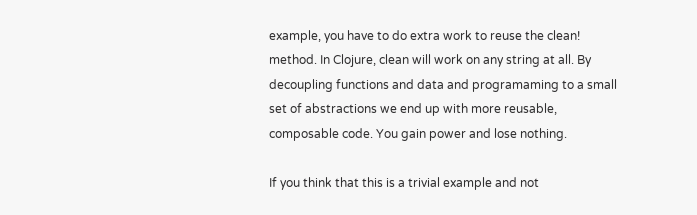example, you have to do extra work to reuse the clean! method. In Clojure, clean will work on any string at all. By decoupling functions and data and programaming to a small set of abstractions we end up with more reusable, composable code. You gain power and lose nothing.

If you think that this is a trivial example and not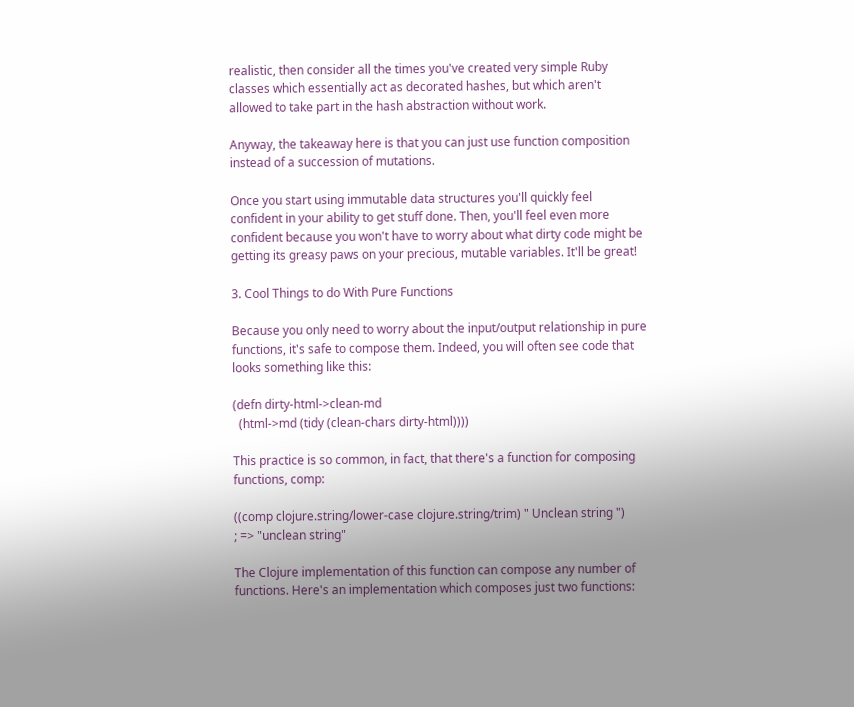realistic, then consider all the times you've created very simple Ruby classes which essentially act as decorated hashes, but which aren't allowed to take part in the hash abstraction without work.

Anyway, the takeaway here is that you can just use function composition instead of a succession of mutations.

Once you start using immutable data structures you'll quickly feel confident in your ability to get stuff done. Then, you'll feel even more confident because you won't have to worry about what dirty code might be getting its greasy paws on your precious, mutable variables. It'll be great!

3. Cool Things to do With Pure Functions

Because you only need to worry about the input/output relationship in pure functions, it's safe to compose them. Indeed, you will often see code that looks something like this:

(defn dirty-html->clean-md
  (html->md (tidy (clean-chars dirty-html))))

This practice is so common, in fact, that there's a function for composing functions, comp:

((comp clojure.string/lower-case clojure.string/trim) " Unclean string ")
; => "unclean string"

The Clojure implementation of this function can compose any number of functions. Here's an implementation which composes just two functions: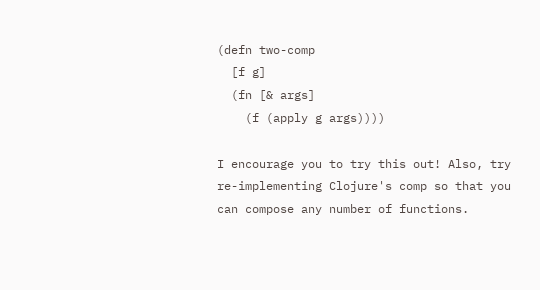(defn two-comp
  [f g]
  (fn [& args]
    (f (apply g args))))

I encourage you to try this out! Also, try re-implementing Clojure's comp so that you can compose any number of functions.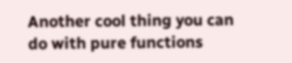Another cool thing you can do with pure functions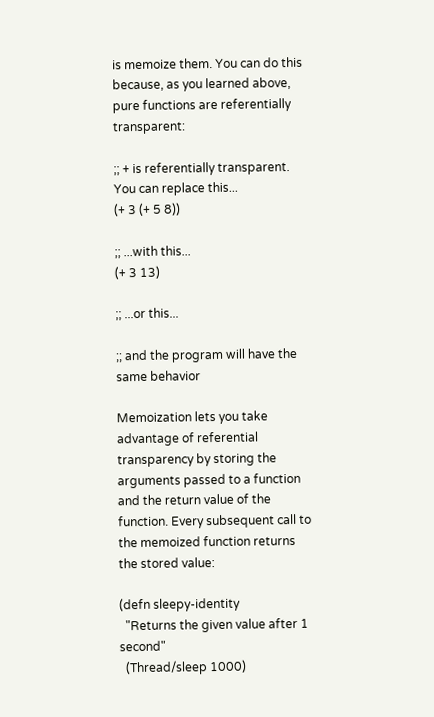is memoize them. You can do this because, as you learned above, pure functions are referentially transparent:

;; + is referentially transparent. You can replace this...
(+ 3 (+ 5 8))

;; ...with this...
(+ 3 13)

;; ...or this...

;; and the program will have the same behavior

Memoization lets you take advantage of referential transparency by storing the arguments passed to a function and the return value of the function. Every subsequent call to the memoized function returns the stored value:

(defn sleepy-identity
  "Returns the given value after 1 second"
  (Thread/sleep 1000)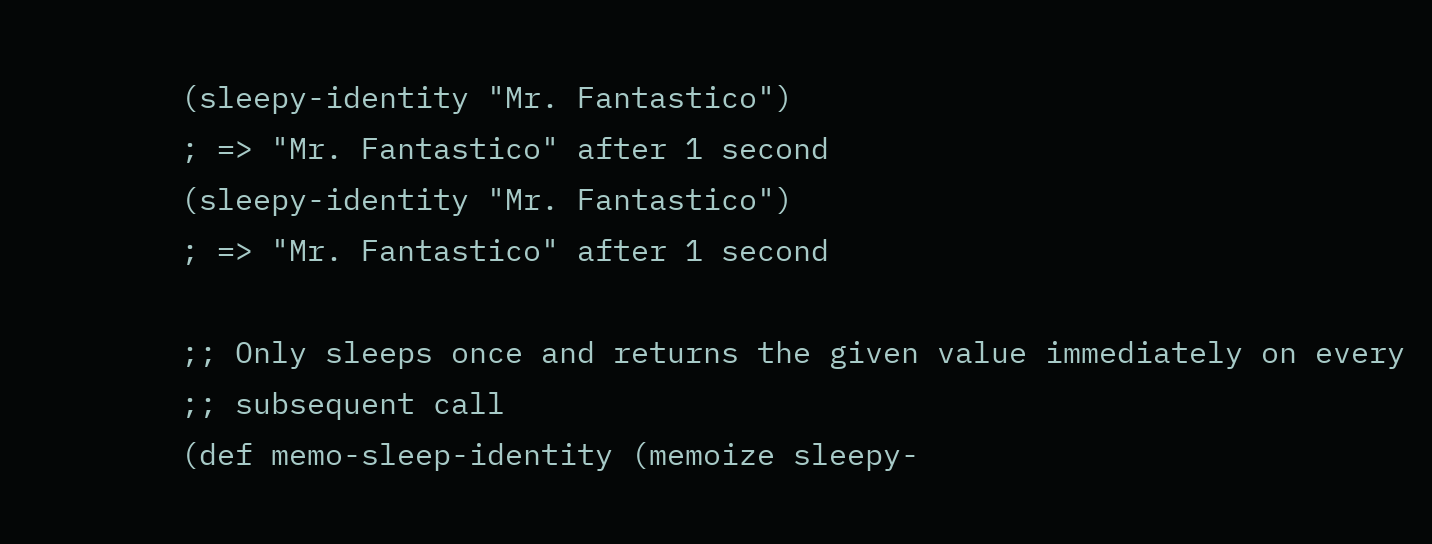(sleepy-identity "Mr. Fantastico")
; => "Mr. Fantastico" after 1 second
(sleepy-identity "Mr. Fantastico")
; => "Mr. Fantastico" after 1 second

;; Only sleeps once and returns the given value immediately on every
;; subsequent call
(def memo-sleep-identity (memoize sleepy-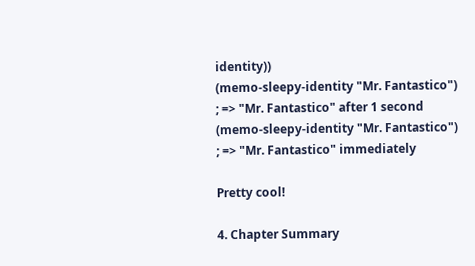identity))
(memo-sleepy-identity "Mr. Fantastico")
; => "Mr. Fantastico" after 1 second
(memo-sleepy-identity "Mr. Fantastico")
; => "Mr. Fantastico" immediately

Pretty cool!

4. Chapter Summary